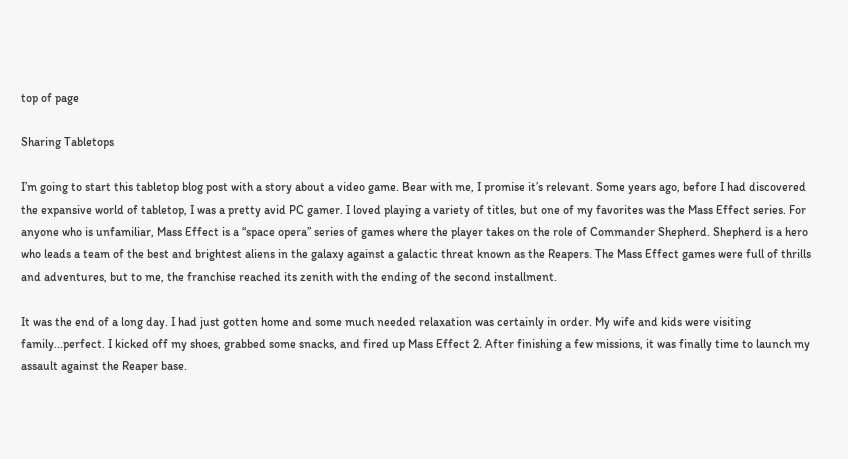top of page

Sharing Tabletops

I’m going to start this tabletop blog post with a story about a video game. Bear with me, I promise it’s relevant. Some years ago, before I had discovered the expansive world of tabletop, I was a pretty avid PC gamer. I loved playing a variety of titles, but one of my favorites was the Mass Effect series. For anyone who is unfamiliar, Mass Effect is a “space opera” series of games where the player takes on the role of Commander Shepherd. Shepherd is a hero who leads a team of the best and brightest aliens in the galaxy against a galactic threat known as the Reapers. The Mass Effect games were full of thrills and adventures, but to me, the franchise reached its zenith with the ending of the second installment.

It was the end of a long day. I had just gotten home and some much needed relaxation was certainly in order. My wife and kids were visiting family...perfect. I kicked off my shoes, grabbed some snacks, and fired up Mass Effect 2. After finishing a few missions, it was finally time to launch my assault against the Reaper base.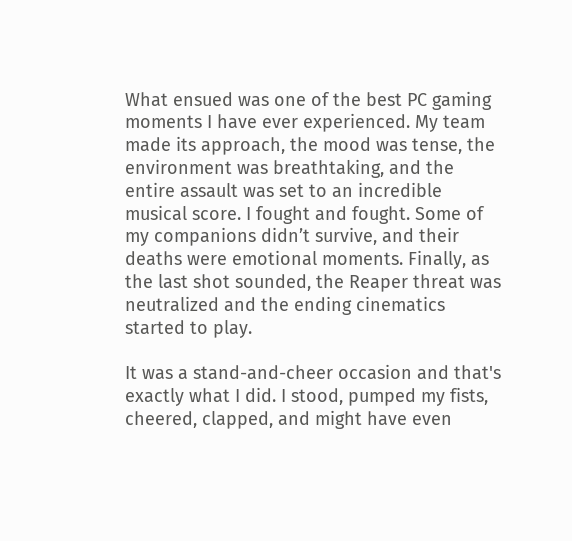What ensued was one of the best PC gaming moments I have ever experienced. My team made its approach, the mood was tense, the environment was breathtaking, and the entire assault was set to an incredible musical score. I fought and fought. Some of my companions didn’t survive, and their deaths were emotional moments. Finally, as the last shot sounded, the Reaper threat was neutralized and the ending cinematics started to play.

It was a stand-and-cheer occasion and that's exactly what I did. I stood, pumped my fists, cheered, clapped, and might have even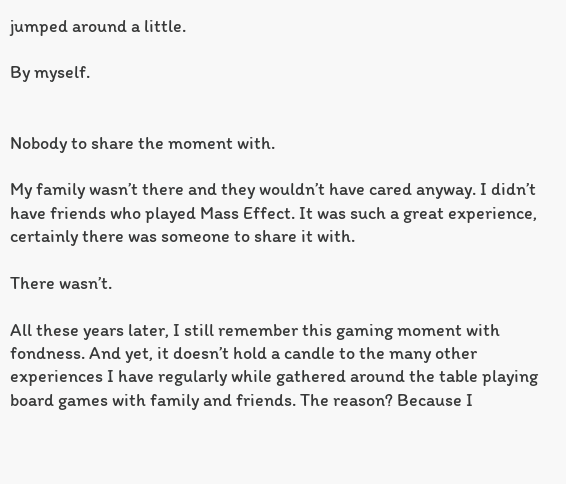jumped around a little.

By myself.


Nobody to share the moment with.

My family wasn’t there and they wouldn’t have cared anyway. I didn’t have friends who played Mass Effect. It was such a great experience, certainly there was someone to share it with.

There wasn’t.

All these years later, I still remember this gaming moment with fondness. And yet, it doesn’t hold a candle to the many other experiences I have regularly while gathered around the table playing board games with family and friends. The reason? Because I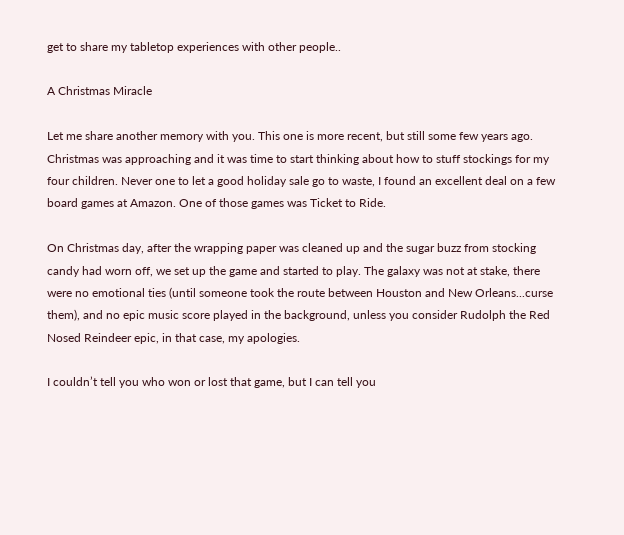get to share my tabletop experiences with other people..

A Christmas Miracle

Let me share another memory with you. This one is more recent, but still some few years ago. Christmas was approaching and it was time to start thinking about how to stuff stockings for my four children. Never one to let a good holiday sale go to waste, I found an excellent deal on a few board games at Amazon. One of those games was Ticket to Ride.

On Christmas day, after the wrapping paper was cleaned up and the sugar buzz from stocking candy had worn off, we set up the game and started to play. The galaxy was not at stake, there were no emotional ties (until someone took the route between Houston and New Orleans...curse them), and no epic music score played in the background, unless you consider Rudolph the Red Nosed Reindeer epic, in that case, my apologies.

I couldn’t tell you who won or lost that game, but I can tell you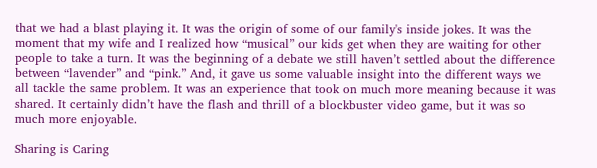that we had a blast playing it. It was the origin of some of our family's inside jokes. It was the moment that my wife and I realized how “musical” our kids get when they are waiting for other people to take a turn. It was the beginning of a debate we still haven’t settled about the difference between “lavender” and “pink.” And, it gave us some valuable insight into the different ways we all tackle the same problem. It was an experience that took on much more meaning because it was shared. It certainly didn’t have the flash and thrill of a blockbuster video game, but it was so much more enjoyable.

Sharing is Caring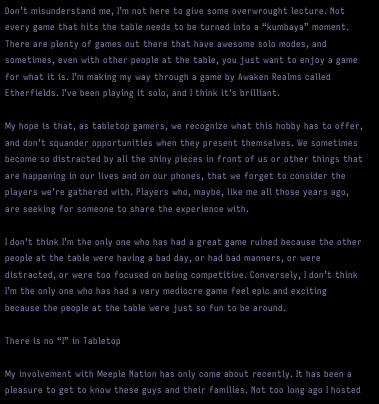Don’t misunderstand me, I’m not here to give some overwrought lecture. Not every game that hits the table needs to be turned into a “kumbaya” moment. There are plenty of games out there that have awesome solo modes, and sometimes, even with other people at the table, you just want to enjoy a game for what it is. I’m making my way through a game by Awaken Realms called Etherfields. I’ve been playing it solo, and I think it's brilliant.

My hope is that, as tabletop gamers, we recognize what this hobby has to offer, and don’t squander opportunities when they present themselves. We sometimes become so distracted by all the shiny pieces in front of us or other things that are happening in our lives and on our phones, that we forget to consider the players we’re gathered with. Players who, maybe, like me all those years ago, are seeking for someone to share the experience with.

I don’t think I’m the only one who has had a great game ruined because the other people at the table were having a bad day, or had bad manners, or were distracted, or were too focused on being competitive. Conversely, I don’t think I’m the only one who has had a very mediocre game feel epic and exciting because the people at the table were just so fun to be around.

There is no “I” in Tabletop

My involvement with Meeple Nation has only come about recently. It has been a pleasure to get to know these guys and their families. Not too long ago I hosted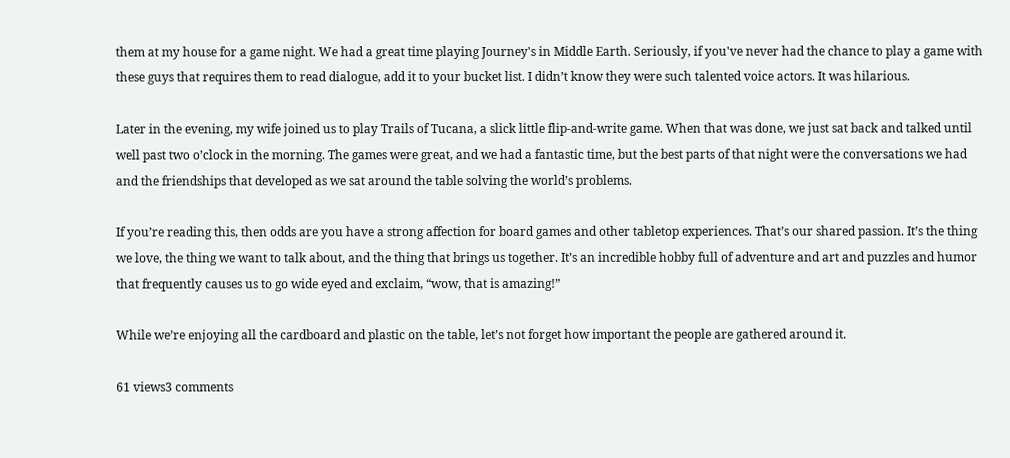them at my house for a game night. We had a great time playing Journey's in Middle Earth. Seriously, if you've never had the chance to play a game with these guys that requires them to read dialogue, add it to your bucket list. I didn’t know they were such talented voice actors. It was hilarious.

Later in the evening, my wife joined us to play Trails of Tucana, a slick little flip-and-write game. When that was done, we just sat back and talked until well past two o’clock in the morning. The games were great, and we had a fantastic time, but the best parts of that night were the conversations we had and the friendships that developed as we sat around the table solving the world’s problems.

If you’re reading this, then odds are you have a strong affection for board games and other tabletop experiences. That’s our shared passion. It’s the thing we love, the thing we want to talk about, and the thing that brings us together. It’s an incredible hobby full of adventure and art and puzzles and humor that frequently causes us to go wide eyed and exclaim, “wow, that is amazing!”

While we’re enjoying all the cardboard and plastic on the table, let’s not forget how important the people are gathered around it.

61 views3 comments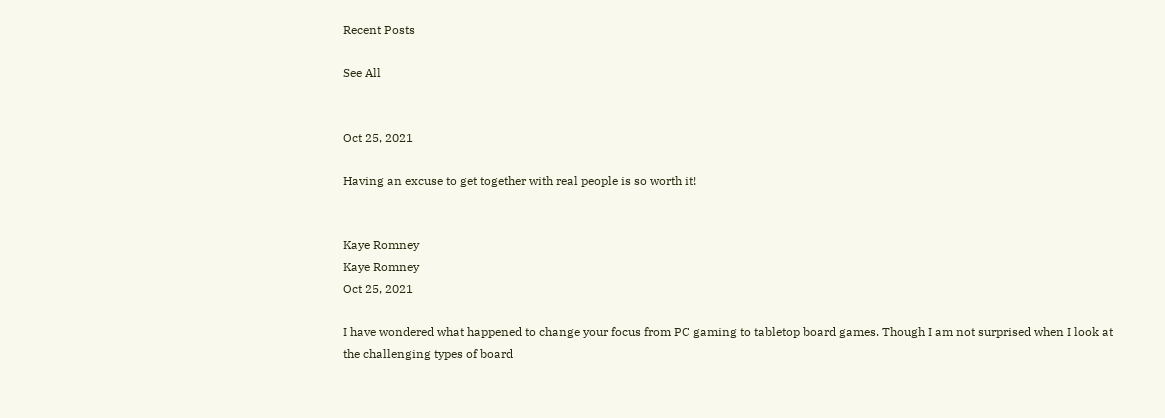Recent Posts

See All


Oct 25, 2021

Having an excuse to get together with real people is so worth it!


Kaye Romney
Kaye Romney
Oct 25, 2021

I have wondered what happened to change your focus from PC gaming to tabletop board games. Though I am not surprised when I look at the challenging types of board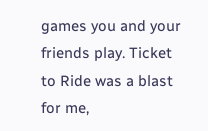games you and your friends play. Ticket to Ride was a blast for me,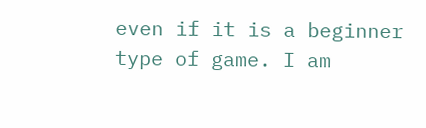even if it is a beginner type of game. I am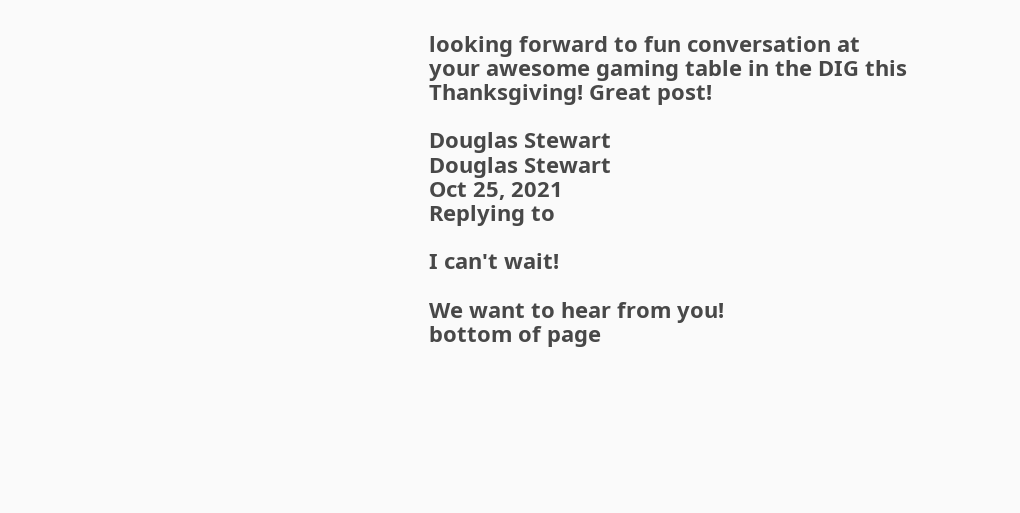looking forward to fun conversation at your awesome gaming table in the DIG this Thanksgiving! Great post!

Douglas Stewart
Douglas Stewart
Oct 25, 2021
Replying to

I can't wait!

We want to hear from you!
bottom of page